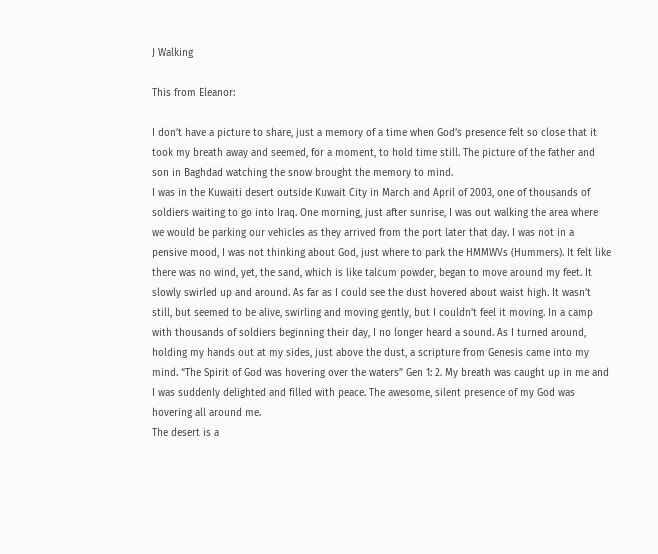J Walking

This from Eleanor:

I don’t have a picture to share, just a memory of a time when God’s presence felt so close that it took my breath away and seemed, for a moment, to hold time still. The picture of the father and son in Baghdad watching the snow brought the memory to mind.
I was in the Kuwaiti desert outside Kuwait City in March and April of 2003, one of thousands of soldiers waiting to go into Iraq. One morning, just after sunrise, I was out walking the area where we would be parking our vehicles as they arrived from the port later that day. I was not in a pensive mood, I was not thinking about God, just where to park the HMMWVs (Hummers). It felt like there was no wind, yet, the sand, which is like talcum powder, began to move around my feet. It slowly swirled up and around. As far as I could see the dust hovered about waist high. It wasn’t still, but seemed to be alive, swirling and moving gently, but I couldn’t feel it moving. In a camp with thousands of soldiers beginning their day, I no longer heard a sound. As I turned around, holding my hands out at my sides, just above the dust, a scripture from Genesis came into my mind. “The Spirit of God was hovering over the waters” Gen 1: 2. My breath was caught up in me and I was suddenly delighted and filled with peace. The awesome, silent presence of my God was hovering all around me.
The desert is a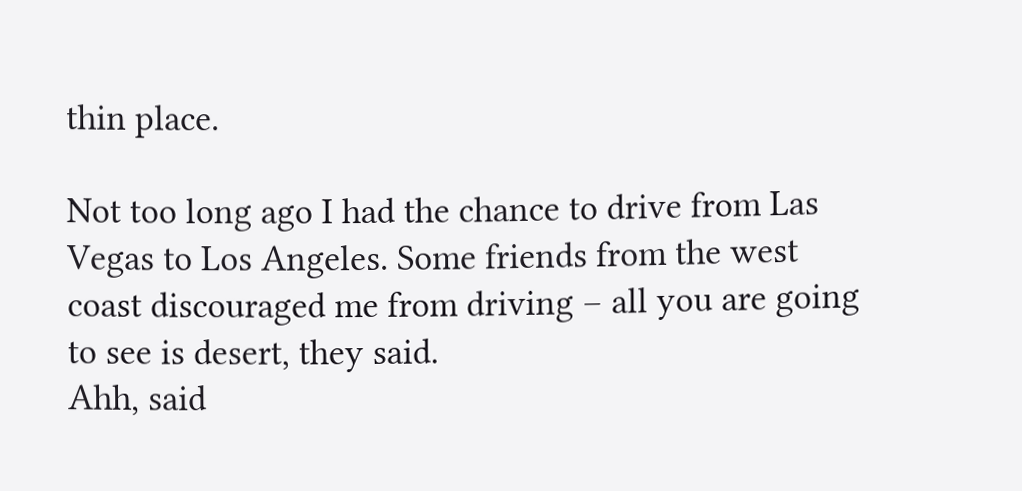thin place.

Not too long ago I had the chance to drive from Las Vegas to Los Angeles. Some friends from the west coast discouraged me from driving – all you are going to see is desert, they said.
Ahh, said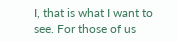I, that is what I want to see. For those of us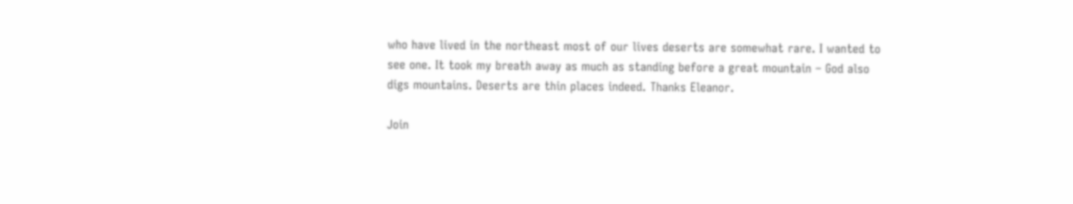who have lived in the northeast most of our lives deserts are somewhat rare. I wanted to see one. It took my breath away as much as standing before a great mountain – God also digs mountains. Deserts are thin places indeed. Thanks Eleanor.

Join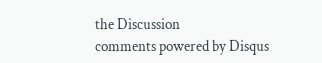the Discussion
comments powered by Disqus